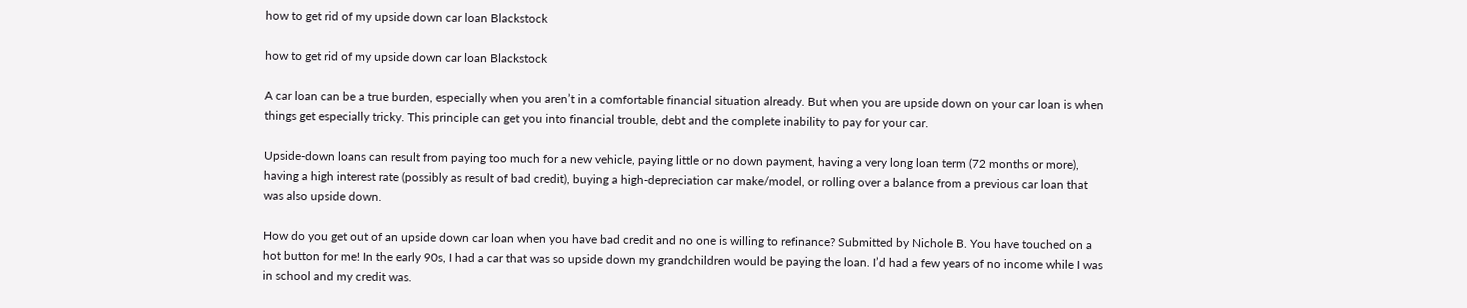how to get rid of my upside down car loan Blackstock

how to get rid of my upside down car loan Blackstock

A car loan can be a true burden, especially when you aren’t in a comfortable financial situation already. But when you are upside down on your car loan is when things get especially tricky. This principle can get you into financial trouble, debt and the complete inability to pay for your car.

Upside-down loans can result from paying too much for a new vehicle, paying little or no down payment, having a very long loan term (72 months or more), having a high interest rate (possibly as result of bad credit), buying a high-depreciation car make/model, or rolling over a balance from a previous car loan that was also upside down.

How do you get out of an upside down car loan when you have bad credit and no one is willing to refinance? Submitted by Nichole B. You have touched on a hot button for me! In the early 90s, I had a car that was so upside down my grandchildren would be paying the loan. I’d had a few years of no income while I was in school and my credit was.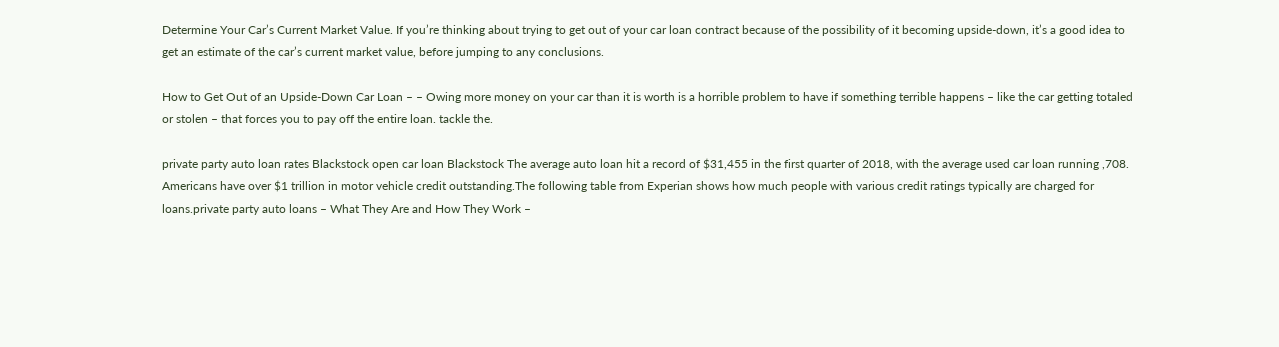Determine Your Car’s Current Market Value. If you’re thinking about trying to get out of your car loan contract because of the possibility of it becoming upside-down, it’s a good idea to get an estimate of the car’s current market value, before jumping to any conclusions.

How to Get Out of an Upside-Down Car Loan – – Owing more money on your car than it is worth is a horrible problem to have if something terrible happens – like the car getting totaled or stolen – that forces you to pay off the entire loan. tackle the.

private party auto loan rates Blackstock open car loan Blackstock The average auto loan hit a record of $31,455 in the first quarter of 2018, with the average used car loan running ,708. Americans have over $1 trillion in motor vehicle credit outstanding.The following table from Experian shows how much people with various credit ratings typically are charged for loans.private party auto loans – What They Are and How They Work –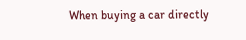When buying a car directly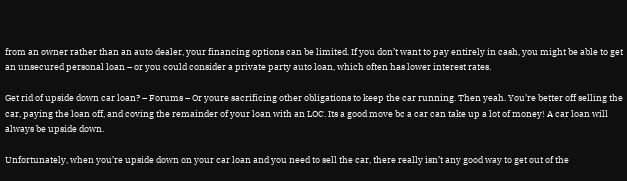from an owner rather than an auto dealer, your financing options can be limited. If you don’t want to pay entirely in cash, you might be able to get an unsecured personal loan – or you could consider a private party auto loan, which often has lower interest rates.

Get rid of upside down car loan? – Forums – Or youre sacrificing other obligations to keep the car running. Then yeah. You’re better off selling the car, paying the loan off, and coving the remainder of your loan with an LOC. Its a good move bc a car can take up a lot of money! A car loan will always be upside down.

Unfortunately, when you’re upside down on your car loan and you need to sell the car, there really isn’t any good way to get out of the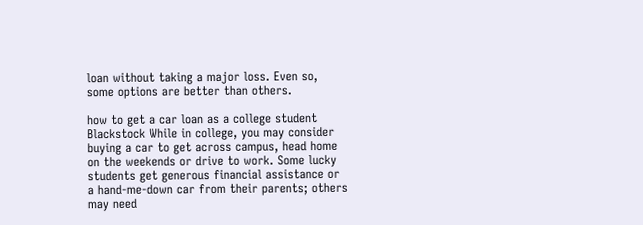loan without taking a major loss. Even so, some options are better than others.

how to get a car loan as a college student Blackstock While in college, you may consider buying a car to get across campus, head home on the weekends or drive to work. Some lucky students get generous financial assistance or a hand-me-down car from their parents; others may need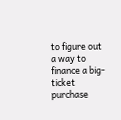to figure out a way to finance a big-ticket purchase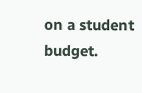on a student budget.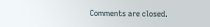Comments are closed.